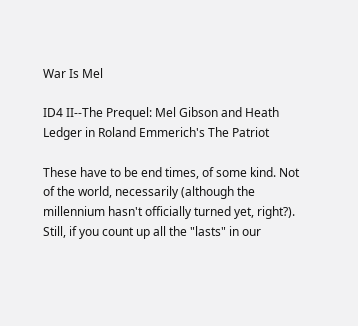War Is Mel

ID4 II--The Prequel: Mel Gibson and Heath Ledger in Roland Emmerich's The Patriot

These have to be end times, of some kind. Not of the world, necessarily (although the millennium hasn't officially turned yet, right?). Still, if you count up all the "lasts" in our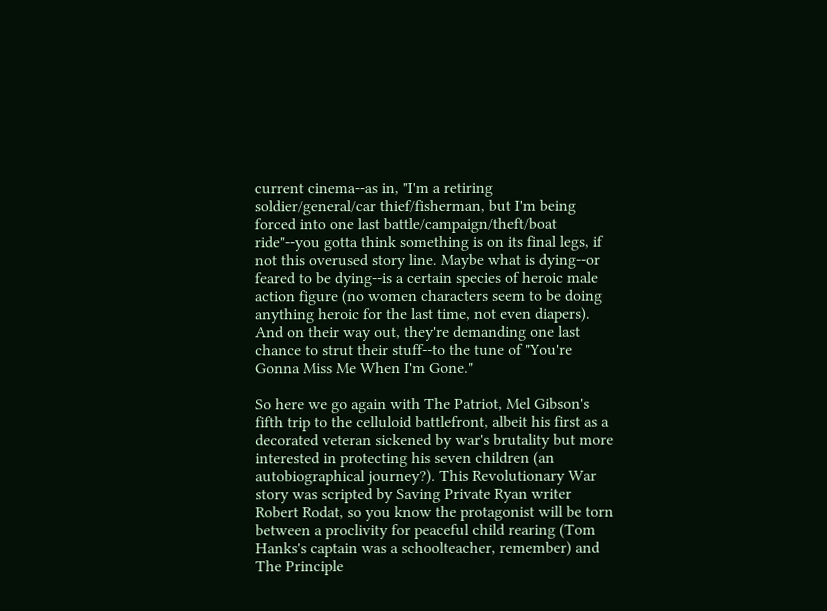current cinema--as in, "I'm a retiring soldier/general/car thief/fisherman, but I'm being forced into one last battle/campaign/theft/boat ride"--you gotta think something is on its final legs, if not this overused story line. Maybe what is dying--or feared to be dying--is a certain species of heroic male action figure (no women characters seem to be doing anything heroic for the last time, not even diapers). And on their way out, they're demanding one last chance to strut their stuff--to the tune of "You're Gonna Miss Me When I'm Gone."

So here we go again with The Patriot, Mel Gibson's fifth trip to the celluloid battlefront, albeit his first as a decorated veteran sickened by war's brutality but more interested in protecting his seven children (an autobiographical journey?). This Revolutionary War story was scripted by Saving Private Ryan writer Robert Rodat, so you know the protagonist will be torn between a proclivity for peaceful child rearing (Tom Hanks's captain was a schoolteacher, remember) and The Principle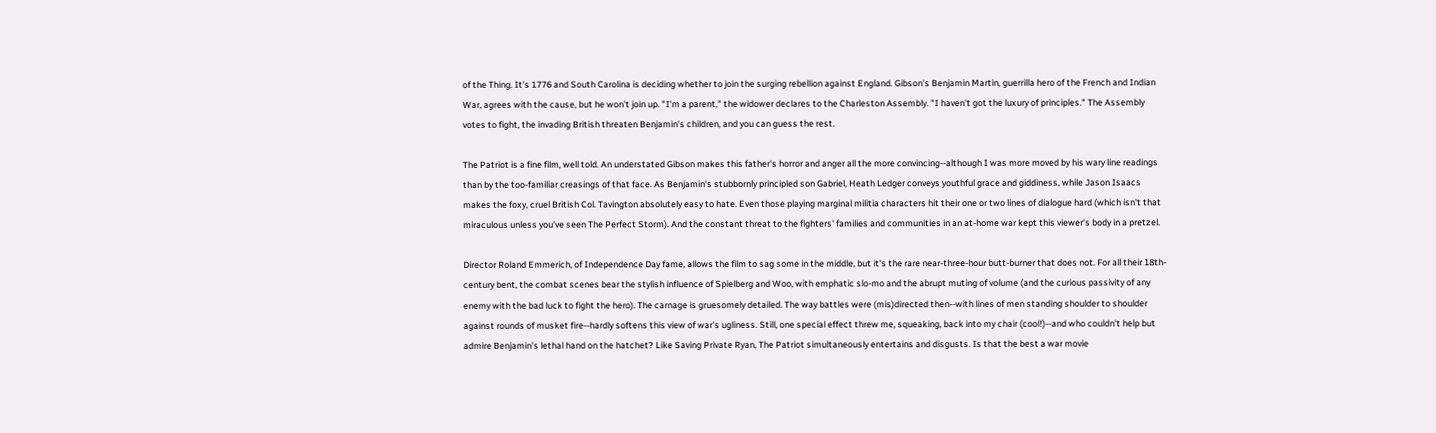of the Thing. It's 1776 and South Carolina is deciding whether to join the surging rebellion against England. Gibson's Benjamin Martin, guerrilla hero of the French and Indian War, agrees with the cause, but he won't join up. "I'm a parent," the widower declares to the Charleston Assembly. "I haven't got the luxury of principles." The Assembly votes to fight, the invading British threaten Benjamin's children, and you can guess the rest.

The Patriot is a fine film, well told. An understated Gibson makes this father's horror and anger all the more convincing--although I was more moved by his wary line readings than by the too-familiar creasings of that face. As Benjamin's stubbornly principled son Gabriel, Heath Ledger conveys youthful grace and giddiness, while Jason Isaacs makes the foxy, cruel British Col. Tavington absolutely easy to hate. Even those playing marginal militia characters hit their one or two lines of dialogue hard (which isn't that miraculous unless you've seen The Perfect Storm). And the constant threat to the fighters' families and communities in an at-home war kept this viewer's body in a pretzel.

Director Roland Emmerich, of Independence Day fame, allows the film to sag some in the middle, but it's the rare near-three-hour butt-burner that does not. For all their 18th-century bent, the combat scenes bear the stylish influence of Spielberg and Woo, with emphatic slo-mo and the abrupt muting of volume (and the curious passivity of any enemy with the bad luck to fight the hero). The carnage is gruesomely detailed. The way battles were (mis)directed then--with lines of men standing shoulder to shoulder against rounds of musket fire--hardly softens this view of war's ugliness. Still, one special effect threw me, squeaking, back into my chair (cool!)--and who couldn't help but admire Benjamin's lethal hand on the hatchet? Like Saving Private Ryan, The Patriot simultaneously entertains and disgusts. Is that the best a war movie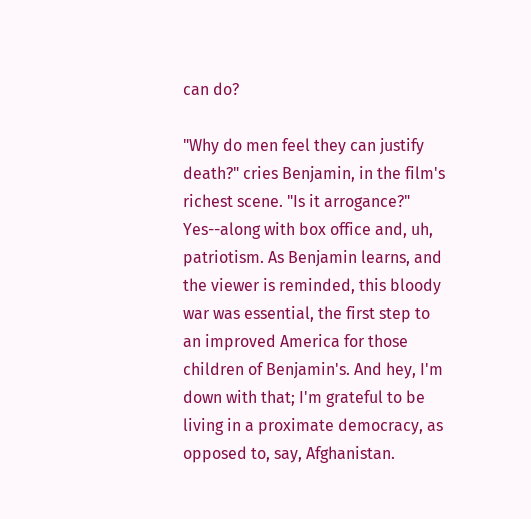can do?

"Why do men feel they can justify death?" cries Benjamin, in the film's richest scene. "Is it arrogance?" Yes--along with box office and, uh, patriotism. As Benjamin learns, and the viewer is reminded, this bloody war was essential, the first step to an improved America for those children of Benjamin's. And hey, I'm down with that; I'm grateful to be living in a proximate democracy, as opposed to, say, Afghanistan.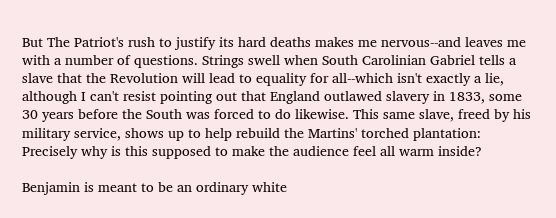But The Patriot's rush to justify its hard deaths makes me nervous--and leaves me with a number of questions. Strings swell when South Carolinian Gabriel tells a slave that the Revolution will lead to equality for all--which isn't exactly a lie, although I can't resist pointing out that England outlawed slavery in 1833, some 30 years before the South was forced to do likewise. This same slave, freed by his military service, shows up to help rebuild the Martins' torched plantation: Precisely why is this supposed to make the audience feel all warm inside?

Benjamin is meant to be an ordinary white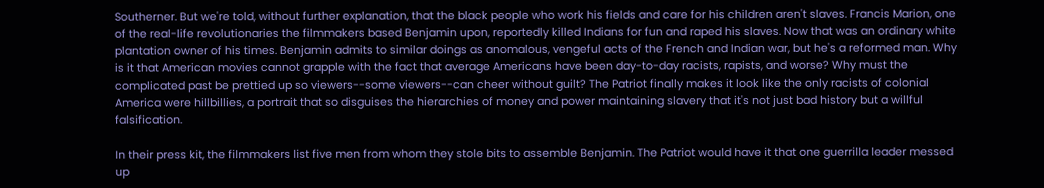Southerner. But we're told, without further explanation, that the black people who work his fields and care for his children aren't slaves. Francis Marion, one of the real-life revolutionaries the filmmakers based Benjamin upon, reportedly killed Indians for fun and raped his slaves. Now that was an ordinary white plantation owner of his times. Benjamin admits to similar doings as anomalous, vengeful acts of the French and Indian war, but he's a reformed man. Why is it that American movies cannot grapple with the fact that average Americans have been day-to-day racists, rapists, and worse? Why must the complicated past be prettied up so viewers--some viewers--can cheer without guilt? The Patriot finally makes it look like the only racists of colonial America were hillbillies, a portrait that so disguises the hierarchies of money and power maintaining slavery that it's not just bad history but a willful falsification.

In their press kit, the filmmakers list five men from whom they stole bits to assemble Benjamin. The Patriot would have it that one guerrilla leader messed up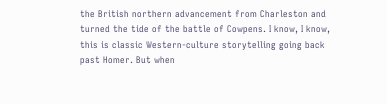the British northern advancement from Charleston and turned the tide of the battle of Cowpens. I know, I know, this is classic Western-culture storytelling going back past Homer. But when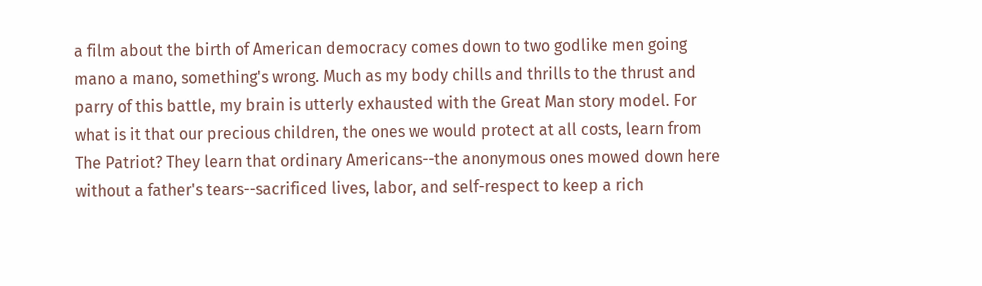a film about the birth of American democracy comes down to two godlike men going mano a mano, something's wrong. Much as my body chills and thrills to the thrust and parry of this battle, my brain is utterly exhausted with the Great Man story model. For what is it that our precious children, the ones we would protect at all costs, learn from The Patriot? They learn that ordinary Americans--the anonymous ones mowed down here without a father's tears--sacrificed lives, labor, and self-respect to keep a rich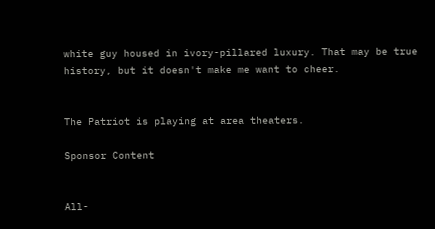white guy housed in ivory-pillared luxury. That may be true history, but it doesn't make me want to cheer.


The Patriot is playing at area theaters.

Sponsor Content


All-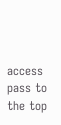access pass to the top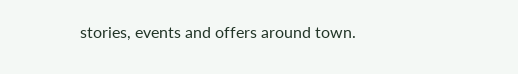stories, events and offers around town.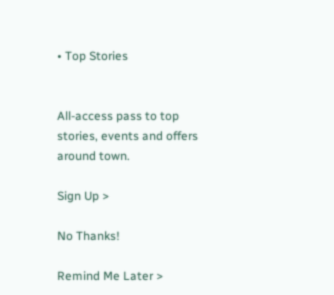• Top Stories


All-access pass to top stories, events and offers around town.

Sign Up >

No Thanks!

Remind Me Later >